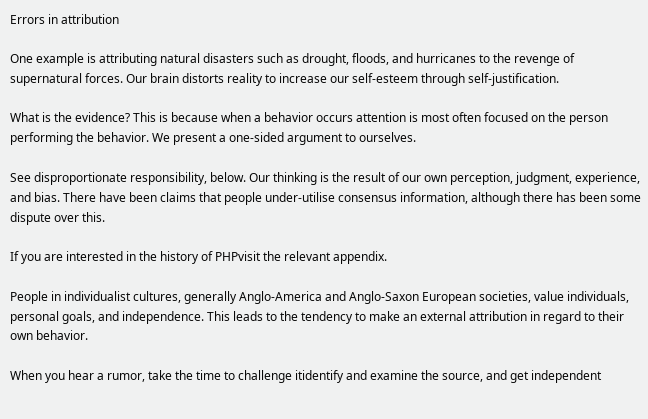Errors in attribution

One example is attributing natural disasters such as drought, floods, and hurricanes to the revenge of supernatural forces. Our brain distorts reality to increase our self-esteem through self-justification.

What is the evidence? This is because when a behavior occurs attention is most often focused on the person performing the behavior. We present a one-sided argument to ourselves.

See disproportionate responsibility, below. Our thinking is the result of our own perception, judgment, experience, and bias. There have been claims that people under-utilise consensus information, although there has been some dispute over this.

If you are interested in the history of PHPvisit the relevant appendix.

People in individualist cultures, generally Anglo-America and Anglo-Saxon European societies, value individuals, personal goals, and independence. This leads to the tendency to make an external attribution in regard to their own behavior.

When you hear a rumor, take the time to challenge itidentify and examine the source, and get independent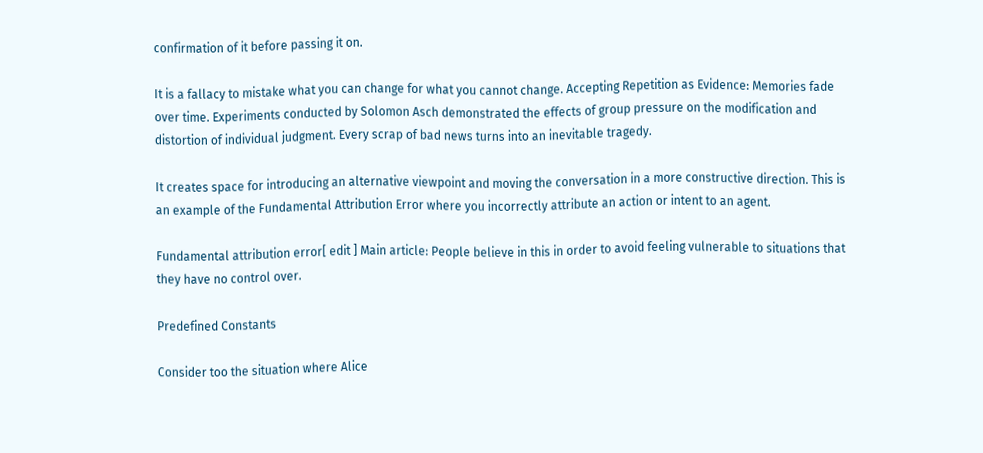confirmation of it before passing it on.

It is a fallacy to mistake what you can change for what you cannot change. Accepting Repetition as Evidence: Memories fade over time. Experiments conducted by Solomon Asch demonstrated the effects of group pressure on the modification and distortion of individual judgment. Every scrap of bad news turns into an inevitable tragedy.

It creates space for introducing an alternative viewpoint and moving the conversation in a more constructive direction. This is an example of the Fundamental Attribution Error where you incorrectly attribute an action or intent to an agent.

Fundamental attribution error[ edit ] Main article: People believe in this in order to avoid feeling vulnerable to situations that they have no control over.

Predefined Constants

Consider too the situation where Alice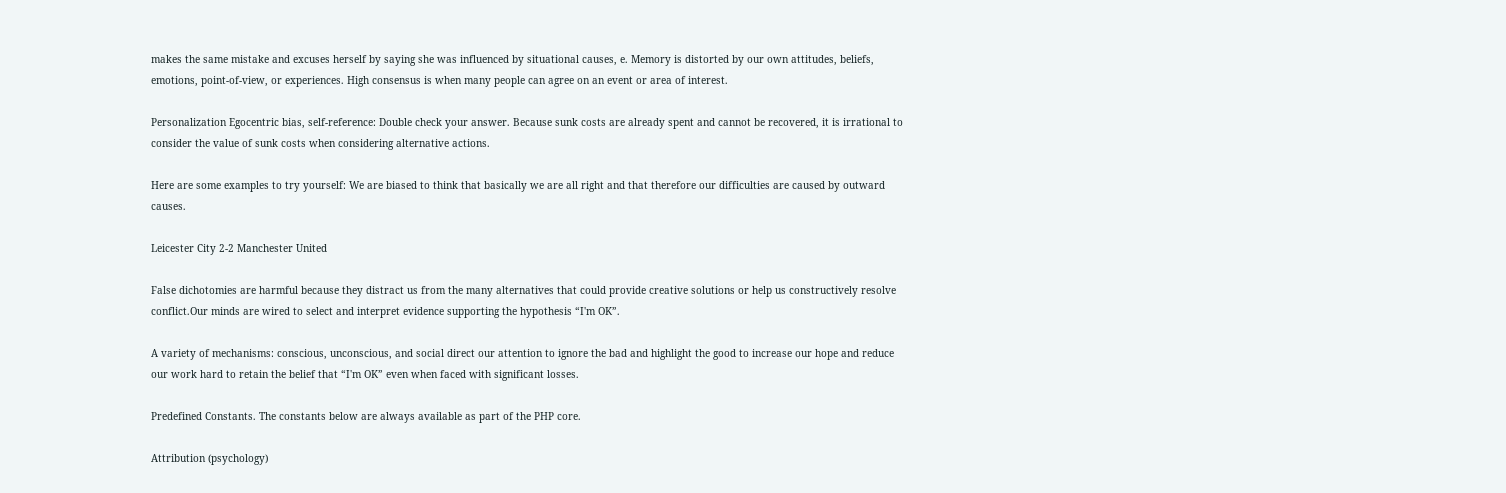makes the same mistake and excuses herself by saying she was influenced by situational causes, e. Memory is distorted by our own attitudes, beliefs, emotions, point-of-view, or experiences. High consensus is when many people can agree on an event or area of interest.

Personalization Egocentric bias, self-reference: Double check your answer. Because sunk costs are already spent and cannot be recovered, it is irrational to consider the value of sunk costs when considering alternative actions.

Here are some examples to try yourself: We are biased to think that basically we are all right and that therefore our difficulties are caused by outward causes.

Leicester City 2-2 Manchester United

False dichotomies are harmful because they distract us from the many alternatives that could provide creative solutions or help us constructively resolve conflict.Our minds are wired to select and interpret evidence supporting the hypothesis “I'm OK”.

A variety of mechanisms: conscious, unconscious, and social direct our attention to ignore the bad and highlight the good to increase our hope and reduce our work hard to retain the belief that “I'm OK” even when faced with significant losses.

Predefined Constants. The constants below are always available as part of the PHP core.

Attribution (psychology)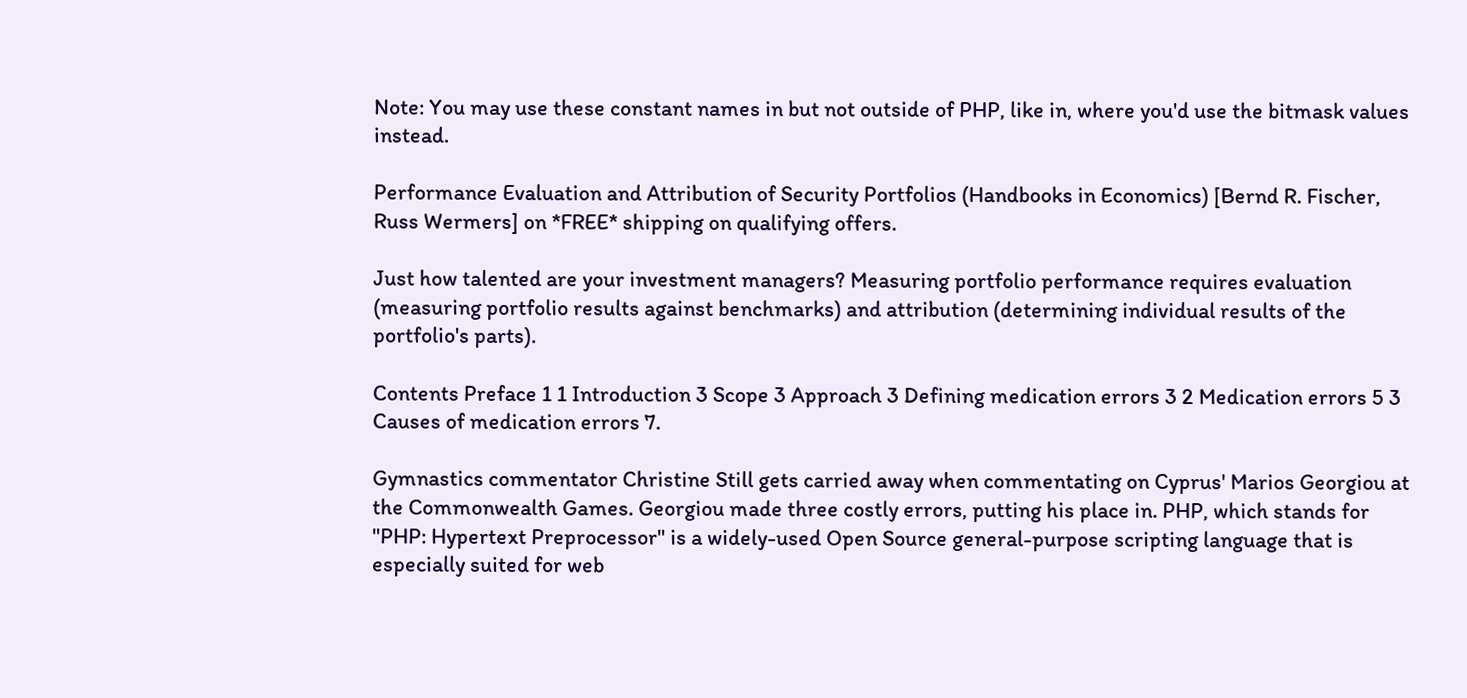Note: You may use these constant names in but not outside of PHP, like in, where you'd use the bitmask values instead.

Performance Evaluation and Attribution of Security Portfolios (Handbooks in Economics) [Bernd R. Fischer, Russ Wermers] on *FREE* shipping on qualifying offers.

Just how talented are your investment managers? Measuring portfolio performance requires evaluation (measuring portfolio results against benchmarks) and attribution (determining individual results of the portfolio's parts).

Contents Preface 1 1 Introduction 3 Scope 3 Approach 3 Defining medication errors 3 2 Medication errors 5 3 Causes of medication errors 7.

Gymnastics commentator Christine Still gets carried away when commentating on Cyprus' Marios Georgiou at the Commonwealth Games. Georgiou made three costly errors, putting his place in. PHP, which stands for "PHP: Hypertext Preprocessor" is a widely-used Open Source general-purpose scripting language that is especially suited for web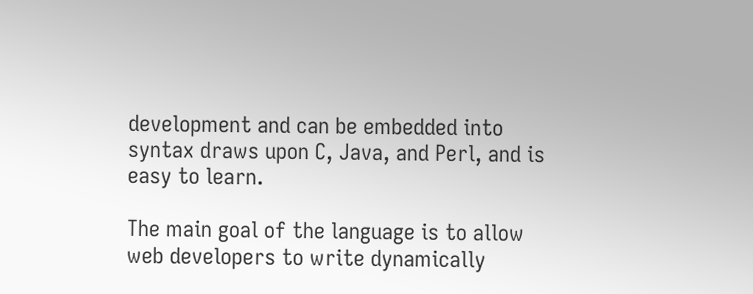development and can be embedded into syntax draws upon C, Java, and Perl, and is easy to learn.

The main goal of the language is to allow web developers to write dynamically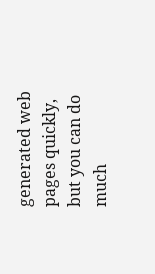generated web pages quickly, but you can do much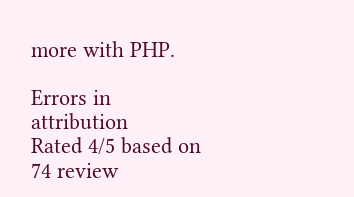more with PHP.

Errors in attribution
Rated 4/5 based on 74 review